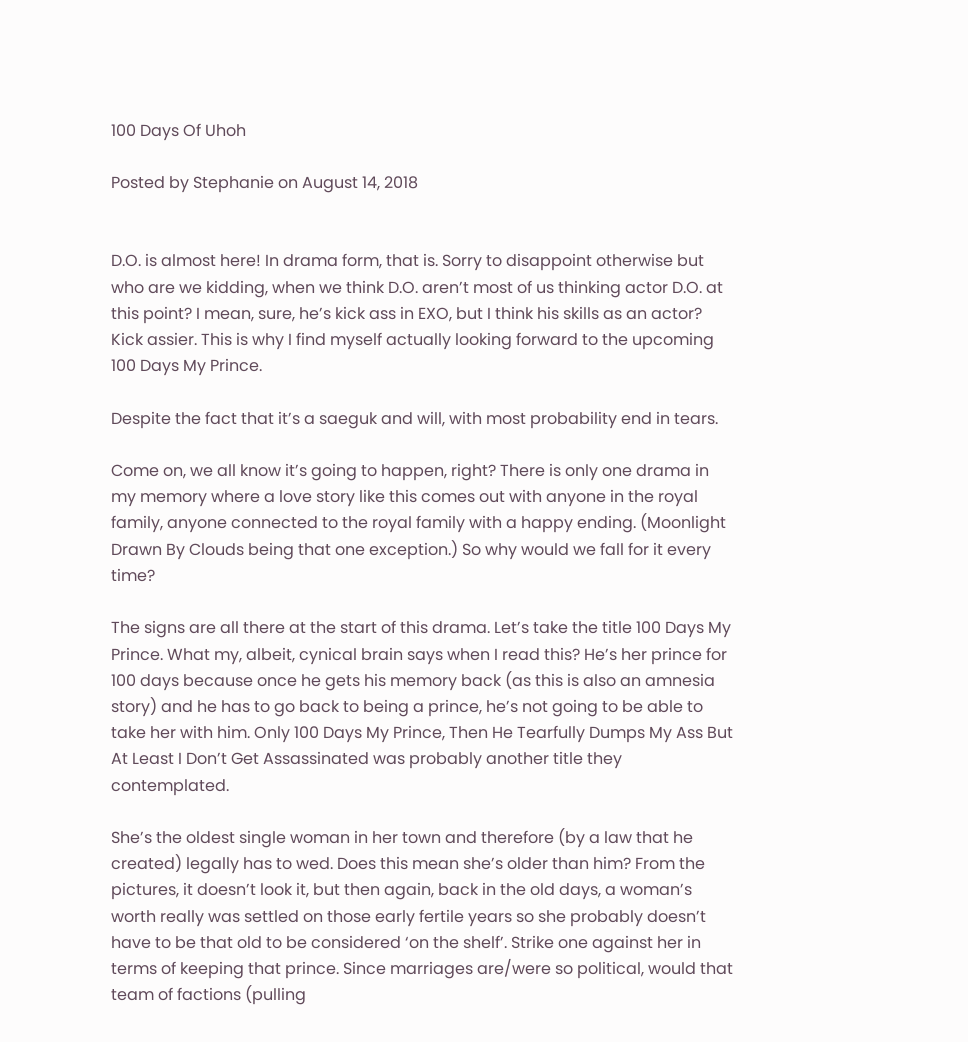100 Days Of Uhoh

Posted by Stephanie on August 14, 2018


D.O. is almost here! In drama form, that is. Sorry to disappoint otherwise but who are we kidding, when we think D.O. aren’t most of us thinking actor D.O. at this point? I mean, sure, he’s kick ass in EXO, but I think his skills as an actor? Kick assier. This is why I find myself actually looking forward to the upcoming 100 Days My Prince.

Despite the fact that it’s a saeguk and will, with most probability end in tears.

Come on, we all know it’s going to happen, right? There is only one drama in my memory where a love story like this comes out with anyone in the royal family, anyone connected to the royal family with a happy ending. (Moonlight Drawn By Clouds being that one exception.) So why would we fall for it every time?

The signs are all there at the start of this drama. Let’s take the title 100 Days My Prince. What my, albeit, cynical brain says when I read this? He’s her prince for 100 days because once he gets his memory back (as this is also an amnesia story) and he has to go back to being a prince, he’s not going to be able to take her with him. Only 100 Days My Prince, Then He Tearfully Dumps My Ass But At Least I Don’t Get Assassinated was probably another title they contemplated.

She’s the oldest single woman in her town and therefore (by a law that he created) legally has to wed. Does this mean she’s older than him? From the pictures, it doesn’t look it, but then again, back in the old days, a woman’s worth really was settled on those early fertile years so she probably doesn’t have to be that old to be considered ‘on the shelf’. Strike one against her in terms of keeping that prince. Since marriages are/were so political, would that team of factions (pulling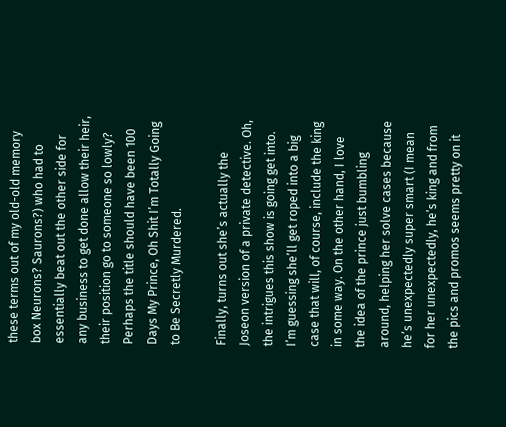these terms out of my old-old memory box Neurons? Saurons?) who had to essentially beat out the other side for any business to get done allow their heir, their position go to someone so lowly? Perhaps the title should have been 100 Days My Prince, Oh Shit I’m Totally Going to Be Secretly Murdered.

Finally, turns out she’s actually the Joseon version of a private detective. Oh, the intrigues this show is going get into. I’m guessing she’ll get roped into a big case that will, of course, include the king in some way. On the other hand, I love the idea of the prince just bumbling around, helping her solve cases because he’s unexpectedly super smart (I mean for her unexpectedly, he’s king and from the pics and promos seems pretty on it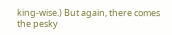king-wise.) But again, there comes the pesky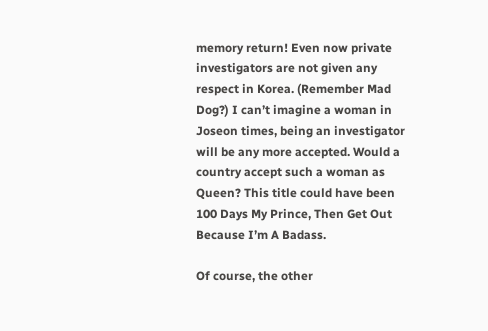memory return! Even now private investigators are not given any respect in Korea. (Remember Mad Dog?) I can’t imagine a woman in Joseon times, being an investigator will be any more accepted. Would a country accept such a woman as Queen? This title could have been 100 Days My Prince, Then Get Out Because I’m A Badass.

Of course, the other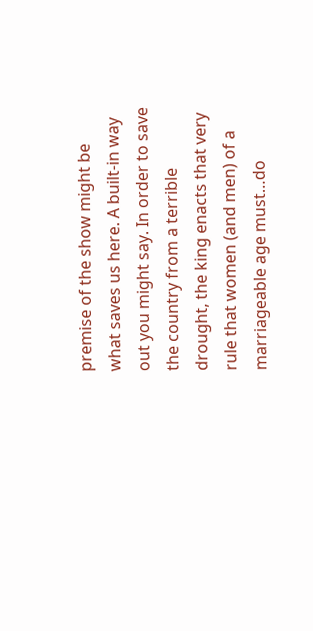premise of the show might be what saves us here. A built-in way out you might say. In order to save the country from a terrible drought, the king enacts that very rule that women (and men) of a marriageable age must…do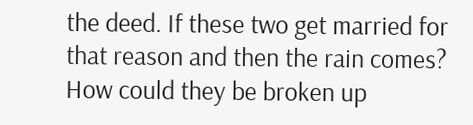the deed. If these two get married for that reason and then the rain comes? How could they be broken up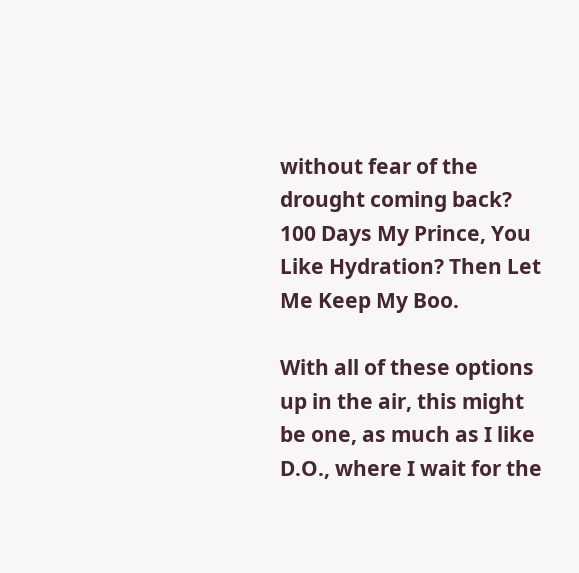without fear of the drought coming back? 100 Days My Prince, You Like Hydration? Then Let Me Keep My Boo.

With all of these options up in the air, this might be one, as much as I like D.O., where I wait for the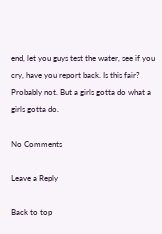end, let you guys test the water, see if you cry, have you report back. Is this fair? Probably not. But a girls gotta do what a girls gotta do.

No Comments

Leave a Reply

Back to top